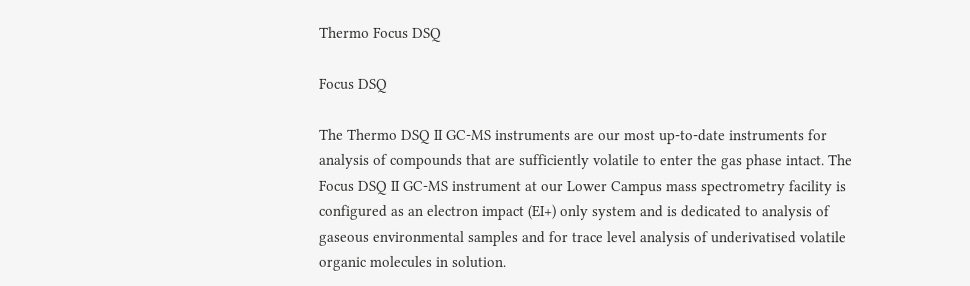Thermo Focus DSQ

Focus DSQ

The Thermo DSQ II GC-MS instruments are our most up-to-date instruments for analysis of compounds that are sufficiently volatile to enter the gas phase intact. The Focus DSQ II GC-MS instrument at our Lower Campus mass spectrometry facility is configured as an electron impact (EI+) only system and is dedicated to analysis of gaseous environmental samples and for trace level analysis of underivatised volatile organic molecules in solution.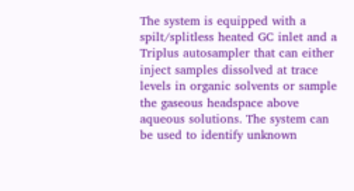The system is equipped with a spilt/splitless heated GC inlet and a Triplus autosampler that can either inject samples dissolved at trace levels in organic solvents or sample the gaseous headspace above aqueous solutions. The system can be used to identify unknown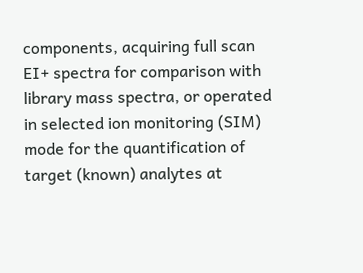components, acquiring full scan EI+ spectra for comparison with library mass spectra, or operated in selected ion monitoring (SIM) mode for the quantification of target (known) analytes at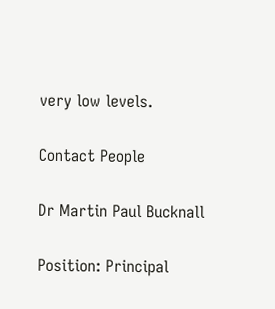very low levels.

Contact People

Dr Martin Paul Bucknall

Position: Principal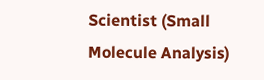Scientist (Small Molecule Analysis)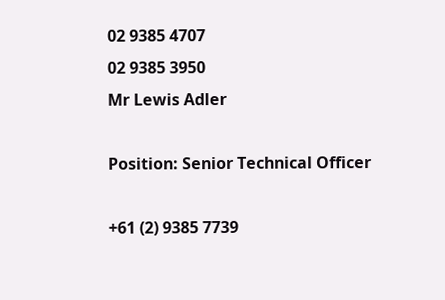02 9385 4707
02 9385 3950
Mr Lewis Adler

Position: Senior Technical Officer

+61 (2) 9385 7739